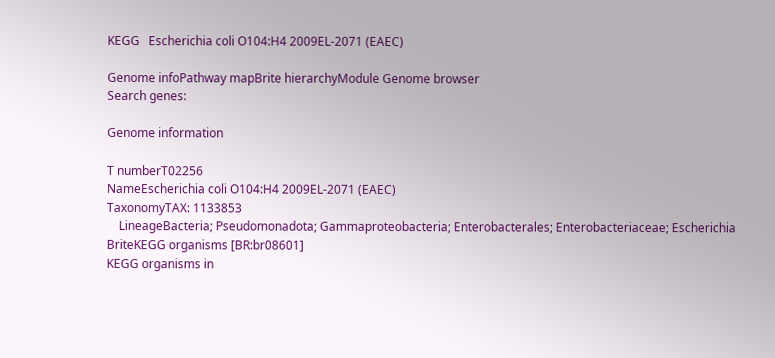KEGG   Escherichia coli O104:H4 2009EL-2071 (EAEC)

Genome infoPathway mapBrite hierarchyModule Genome browser
Search genes:

Genome information

T numberT02256
NameEscherichia coli O104:H4 2009EL-2071 (EAEC)
TaxonomyTAX: 1133853
    LineageBacteria; Pseudomonadota; Gammaproteobacteria; Enterobacterales; Enterobacteriaceae; Escherichia
BriteKEGG organisms [BR:br08601]
KEGG organisms in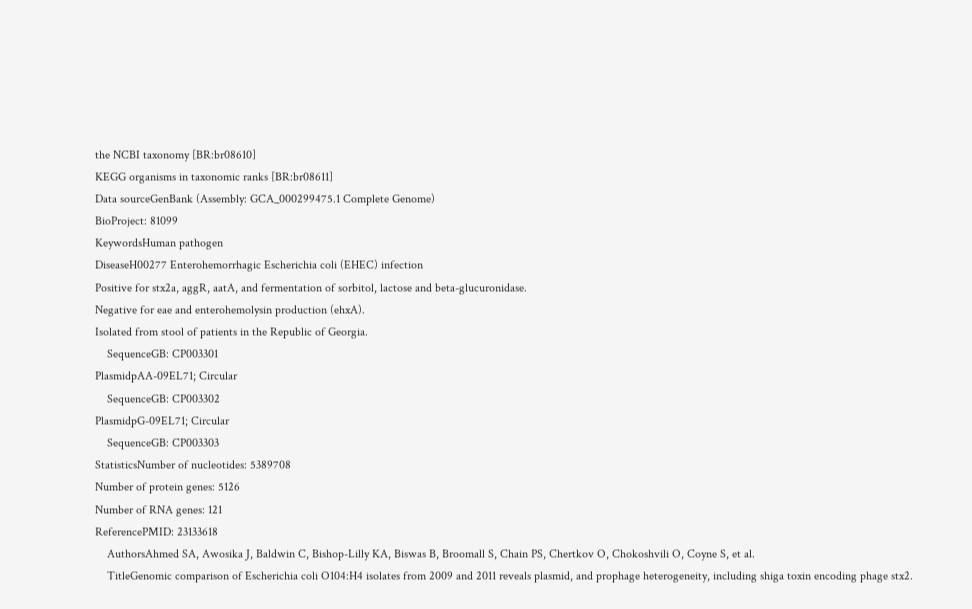the NCBI taxonomy [BR:br08610]
KEGG organisms in taxonomic ranks [BR:br08611]
Data sourceGenBank (Assembly: GCA_000299475.1 Complete Genome)
BioProject: 81099
KeywordsHuman pathogen
DiseaseH00277 Enterohemorrhagic Escherichia coli (EHEC) infection
Positive for stx2a, aggR, aatA, and fermentation of sorbitol, lactose and beta-glucuronidase.
Negative for eae and enterohemolysin production (ehxA).
Isolated from stool of patients in the Republic of Georgia.
    SequenceGB: CP003301
PlasmidpAA-09EL71; Circular
    SequenceGB: CP003302
PlasmidpG-09EL71; Circular
    SequenceGB: CP003303
StatisticsNumber of nucleotides: 5389708
Number of protein genes: 5126
Number of RNA genes: 121
ReferencePMID: 23133618
    AuthorsAhmed SA, Awosika J, Baldwin C, Bishop-Lilly KA, Biswas B, Broomall S, Chain PS, Chertkov O, Chokoshvili O, Coyne S, et al.
    TitleGenomic comparison of Escherichia coli O104:H4 isolates from 2009 and 2011 reveals plasmid, and prophage heterogeneity, including shiga toxin encoding phage stx2.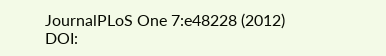JournalPLoS One 7:e48228 (2012)
DOI: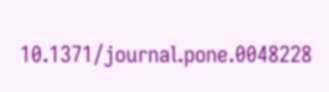10.1371/journal.pone.0048228